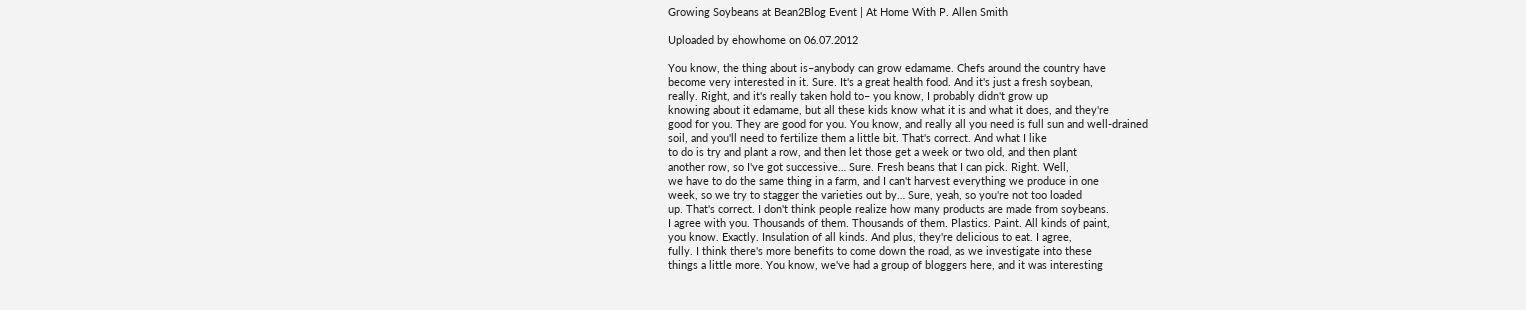Growing Soybeans at Bean2Blog Event | At Home With P. Allen Smith

Uploaded by ehowhome on 06.07.2012

You know, the thing about is–anybody can grow edamame. Chefs around the country have
become very interested in it. Sure. It's a great health food. And it's just a fresh soybean,
really. Right, and it's really taken hold to– you know, I probably didn't grow up
knowing about it edamame, but all these kids know what it is and what it does, and they're
good for you. They are good for you. You know, and really all you need is full sun and well-drained
soil, and you'll need to fertilize them a little bit. That's correct. And what I like
to do is try and plant a row, and then let those get a week or two old, and then plant
another row, so I've got successive… Sure. Fresh beans that I can pick. Right. Well,
we have to do the same thing in a farm, and I can't harvest everything we produce in one
week, so we try to stagger the varieties out by… Sure, yeah, so you're not too loaded
up. That's correct. I don't think people realize how many products are made from soybeans.
I agree with you. Thousands of them. Thousands of them. Plastics. Paint. All kinds of paint,
you know. Exactly. Insulation of all kinds. And plus, they're delicious to eat. I agree,
fully. I think there's more benefits to come down the road, as we investigate into these
things a little more. You know, we've had a group of bloggers here, and it was interesting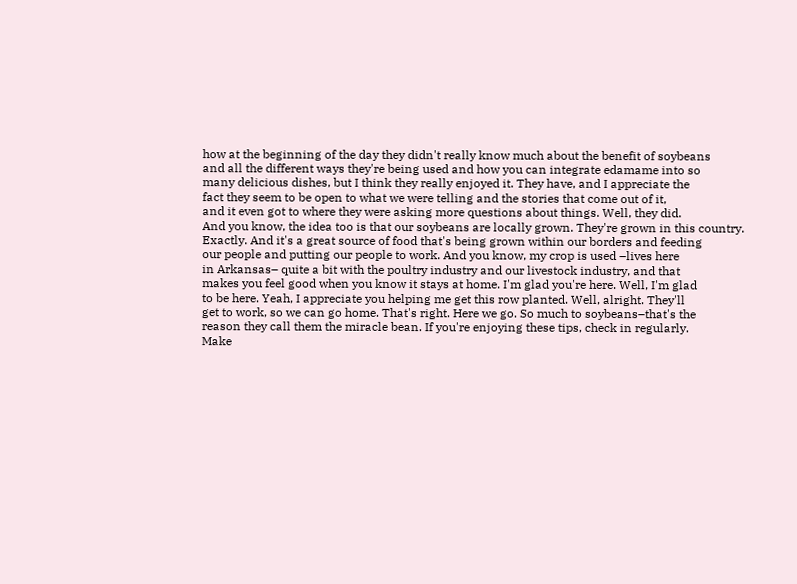how at the beginning of the day they didn't really know much about the benefit of soybeans
and all the different ways they're being used and how you can integrate edamame into so
many delicious dishes, but I think they really enjoyed it. They have, and I appreciate the
fact they seem to be open to what we were telling and the stories that come out of it,
and it even got to where they were asking more questions about things. Well, they did.
And you know, the idea too is that our soybeans are locally grown. They're grown in this country.
Exactly. And it's a great source of food that's being grown within our borders and feeding
our people and putting our people to work. And you know, my crop is used –lives here
in Arkansas– quite a bit with the poultry industry and our livestock industry, and that
makes you feel good when you know it stays at home. I'm glad you're here. Well, I'm glad
to be here. Yeah, I appreciate you helping me get this row planted. Well, alright. They'll
get to work, so we can go home. That's right. Here we go. So much to soybeans–that's the
reason they call them the miracle bean. If you're enjoying these tips, check in regularly.
Make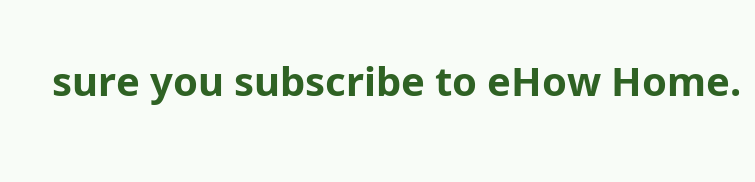sure you subscribe to eHow Home.